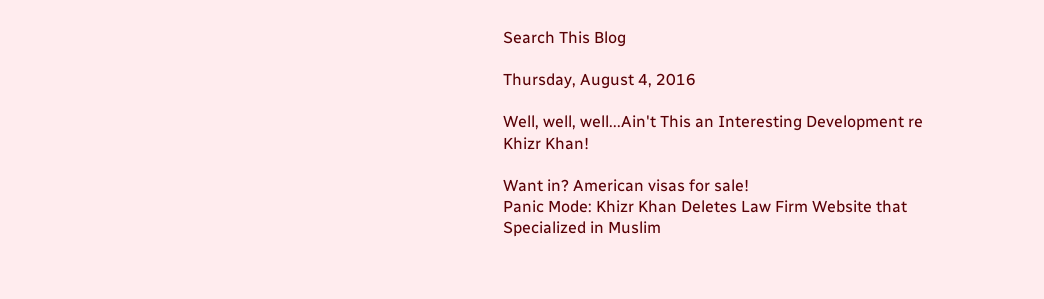Search This Blog

Thursday, August 4, 2016

Well, well, well...Ain't This an Interesting Development re Khizr Khan!

Want in? American visas for sale!
Panic Mode: Khizr Khan Deletes Law Firm Website that Specialized in Muslim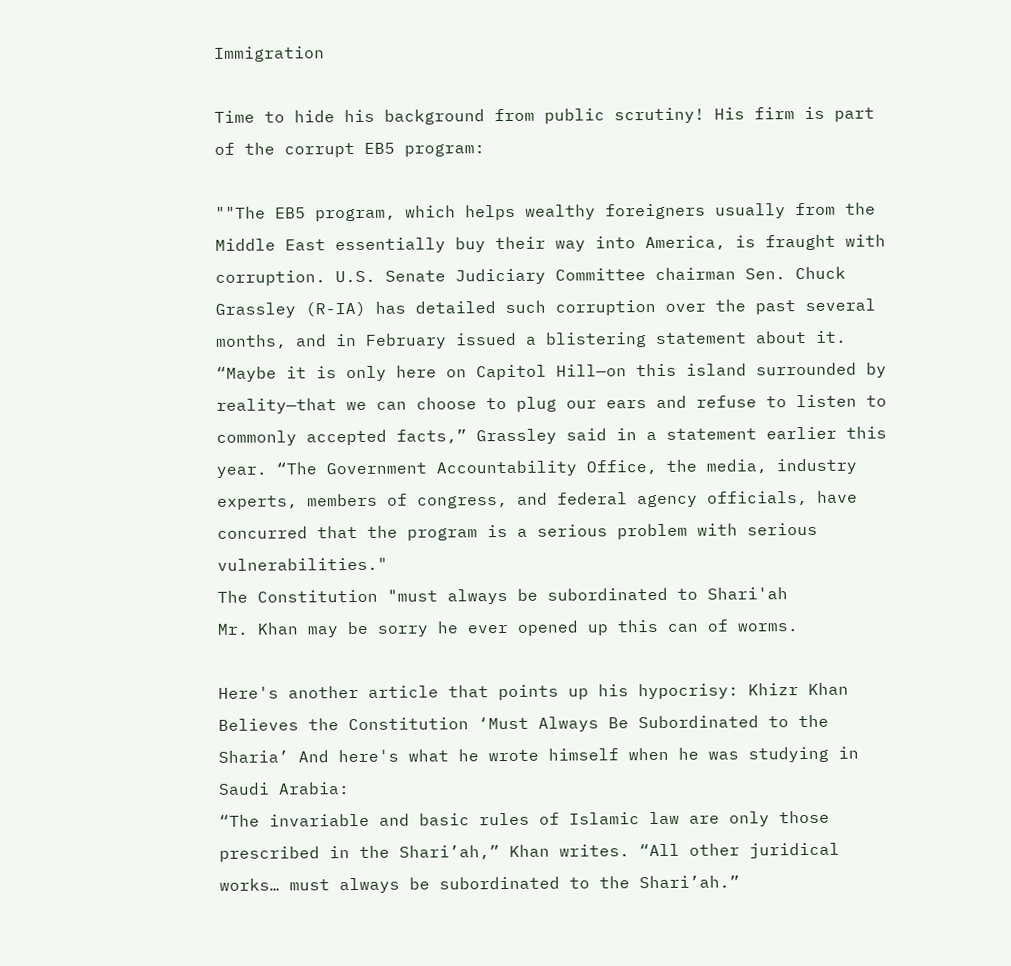Immigration

Time to hide his background from public scrutiny! His firm is part of the corrupt EB5 program:

""The EB5 program, which helps wealthy foreigners usually from the Middle East essentially buy their way into America, is fraught with corruption. U.S. Senate Judiciary Committee chairman Sen. Chuck Grassley (R-IA) has detailed such corruption over the past several months, and in February issued a blistering statement about it.
“Maybe it is only here on Capitol Hill—on this island surrounded by reality—that we can choose to plug our ears and refuse to listen to commonly accepted facts,” Grassley said in a statement earlier this year. “The Government Accountability Office, the media, industry experts, members of congress, and federal agency officials, have concurred that the program is a serious problem with serious vulnerabilities."
The Constitution "must always be subordinated to Shari'ah
Mr. Khan may be sorry he ever opened up this can of worms.

Here's another article that points up his hypocrisy: Khizr Khan Believes the Constitution ‘Must Always Be Subordinated to the Sharia’ And here's what he wrote himself when he was studying in Saudi Arabia:
“The invariable and basic rules of Islamic law are only those prescribed in the Shari’ah,” Khan writes. “All other juridical works… must always be subordinated to the Shari’ah.”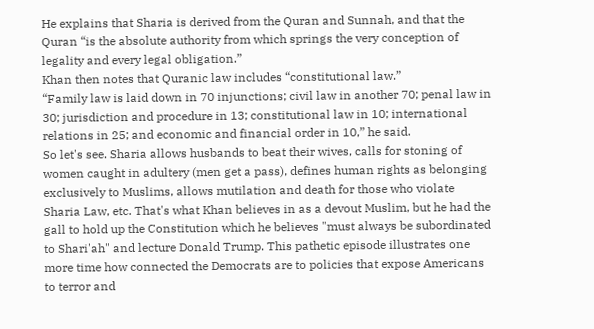He explains that Sharia is derived from the Quran and Sunnah, and that the Quran “is the absolute authority from which springs the very conception of legality and every legal obligation.”
Khan then notes that Quranic law includes “constitutional law.”
“Family law is laid down in 70 injunctions; civil law in another 70; penal law in 30; jurisdiction and procedure in 13; constitutional law in 10; international relations in 25; and economic and financial order in 10,” he said.
So let's see. Sharia allows husbands to beat their wives, calls for stoning of women caught in adultery (men get a pass), defines human rights as belonging exclusively to Muslims, allows mutilation and death for those who violate Sharia Law, etc. That's what Khan believes in as a devout Muslim, but he had the gall to hold up the Constitution which he believes "must always be subordinated to Shari'ah" and lecture Donald Trump. This pathetic episode illustrates one more time how connected the Democrats are to policies that expose Americans to terror and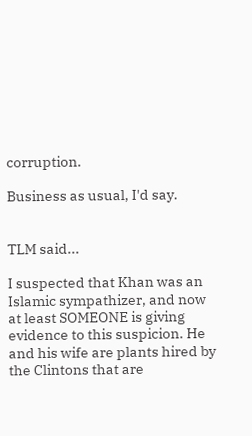corruption.

Business as usual, I'd say.


TLM said...

I suspected that Khan was an Islamic sympathizer, and now at least SOMEONE is giving evidence to this suspicion. He and his wife are plants hired by the Clintons that are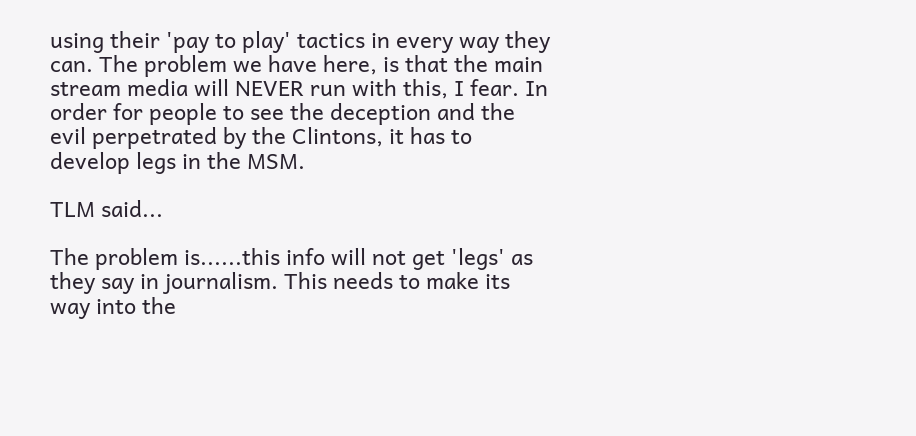using their 'pay to play' tactics in every way they can. The problem we have here, is that the main stream media will NEVER run with this, I fear. In order for people to see the deception and the evil perpetrated by the Clintons, it has to develop legs in the MSM.

TLM said...

The problem is......this info will not get 'legs' as they say in journalism. This needs to make its way into the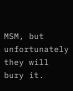MSM, but unfortunately they will bury it.